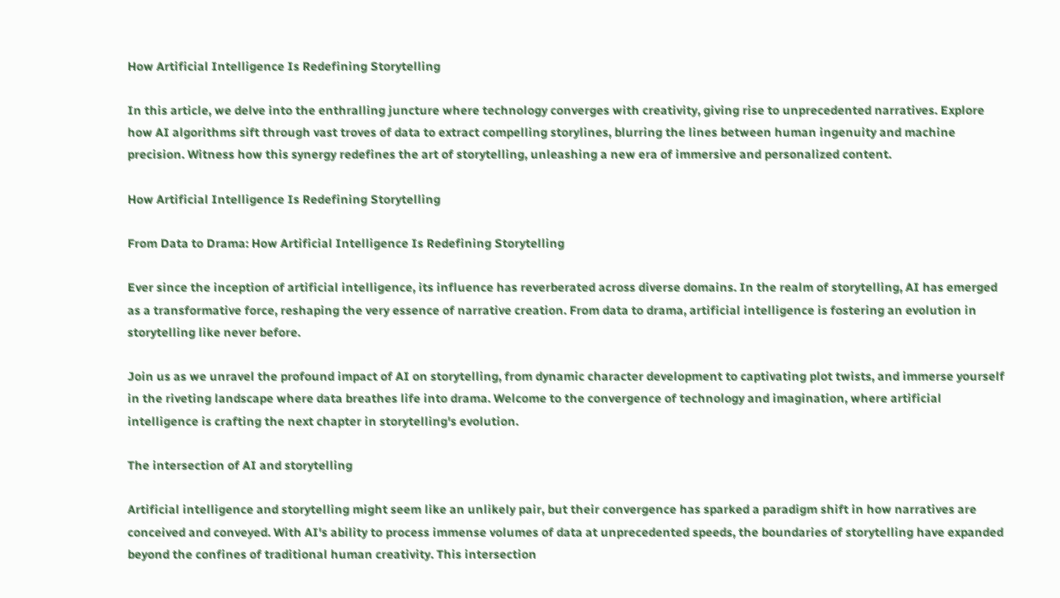How Artificial Intelligence Is Redefining Storytelling

In this article, we delve into the enthralling juncture where technology converges with creativity, giving rise to unprecedented narratives. Explore how AI algorithms sift through vast troves of data to extract compelling storylines, blurring the lines between human ingenuity and machine precision. Witness how this synergy redefines the art of storytelling, unleashing a new era of immersive and personalized content.

How Artificial Intelligence Is Redefining Storytelling

From Data to Drama: How Artificial Intelligence Is Redefining Storytelling

Ever since the inception of artificial intelligence, its influence has reverberated across diverse domains. In the realm of storytelling, AI has emerged as a transformative force, reshaping the very essence of narrative creation. From data to drama, artificial intelligence is fostering an evolution in storytelling like never before.

Join us as we unravel the profound impact of AI on storytelling, from dynamic character development to captivating plot twists, and immerse yourself in the riveting landscape where data breathes life into drama. Welcome to the convergence of technology and imagination, where artificial intelligence is crafting the next chapter in storytelling's evolution.

The intersection of AI and storytelling

Artificial intelligence and storytelling might seem like an unlikely pair, but their convergence has sparked a paradigm shift in how narratives are conceived and conveyed. With AI's ability to process immense volumes of data at unprecedented speeds, the boundaries of storytelling have expanded beyond the confines of traditional human creativity. This intersection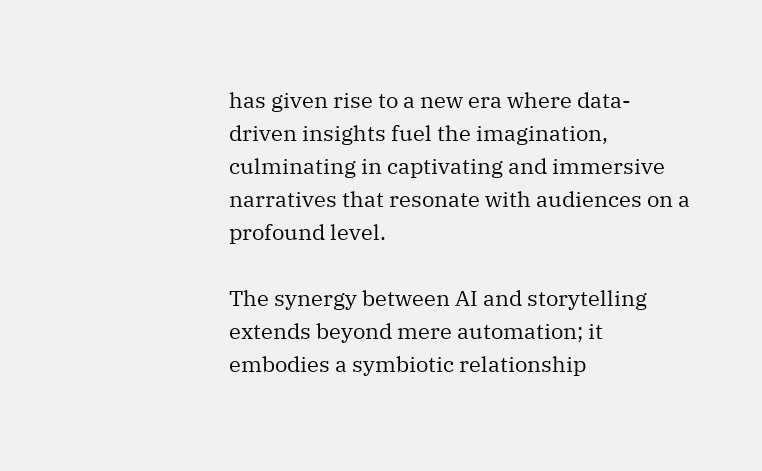has given rise to a new era where data-driven insights fuel the imagination, culminating in captivating and immersive narratives that resonate with audiences on a profound level.

The synergy between AI and storytelling extends beyond mere automation; it embodies a symbiotic relationship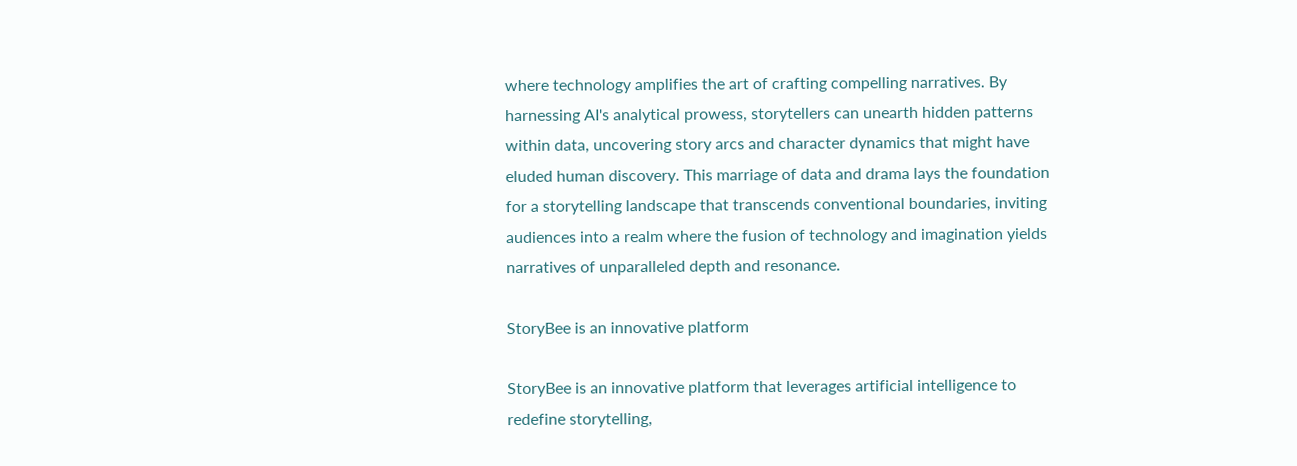where technology amplifies the art of crafting compelling narratives. By harnessing AI's analytical prowess, storytellers can unearth hidden patterns within data, uncovering story arcs and character dynamics that might have eluded human discovery. This marriage of data and drama lays the foundation for a storytelling landscape that transcends conventional boundaries, inviting audiences into a realm where the fusion of technology and imagination yields narratives of unparalleled depth and resonance.

StoryBee is an innovative platform

StoryBee is an innovative platform that leverages artificial intelligence to redefine storytelling,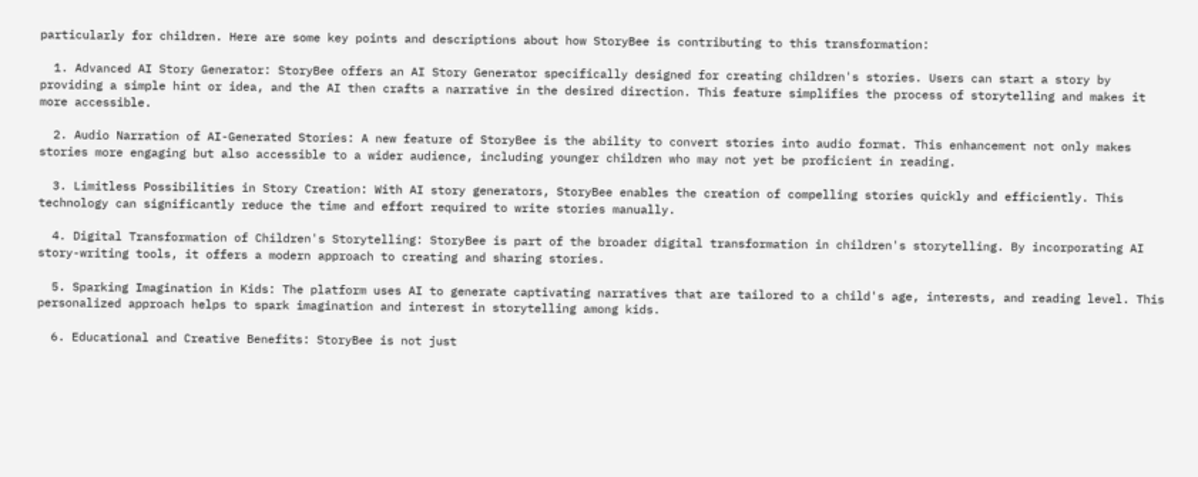particularly for children. Here are some key points and descriptions about how StoryBee is contributing to this transformation:

  1. Advanced AI Story Generator: StoryBee offers an AI Story Generator specifically designed for creating children's stories. Users can start a story by providing a simple hint or idea, and the AI then crafts a narrative in the desired direction. This feature simplifies the process of storytelling and makes it more accessible.

  2. Audio Narration of AI-Generated Stories: A new feature of StoryBee is the ability to convert stories into audio format. This enhancement not only makes stories more engaging but also accessible to a wider audience, including younger children who may not yet be proficient in reading.

  3. Limitless Possibilities in Story Creation: With AI story generators, StoryBee enables the creation of compelling stories quickly and efficiently. This technology can significantly reduce the time and effort required to write stories manually.

  4. Digital Transformation of Children's Storytelling: StoryBee is part of the broader digital transformation in children's storytelling. By incorporating AI story-writing tools, it offers a modern approach to creating and sharing stories.

  5. Sparking Imagination in Kids: The platform uses AI to generate captivating narratives that are tailored to a child's age, interests, and reading level. This personalized approach helps to spark imagination and interest in storytelling among kids.

  6. Educational and Creative Benefits: StoryBee is not just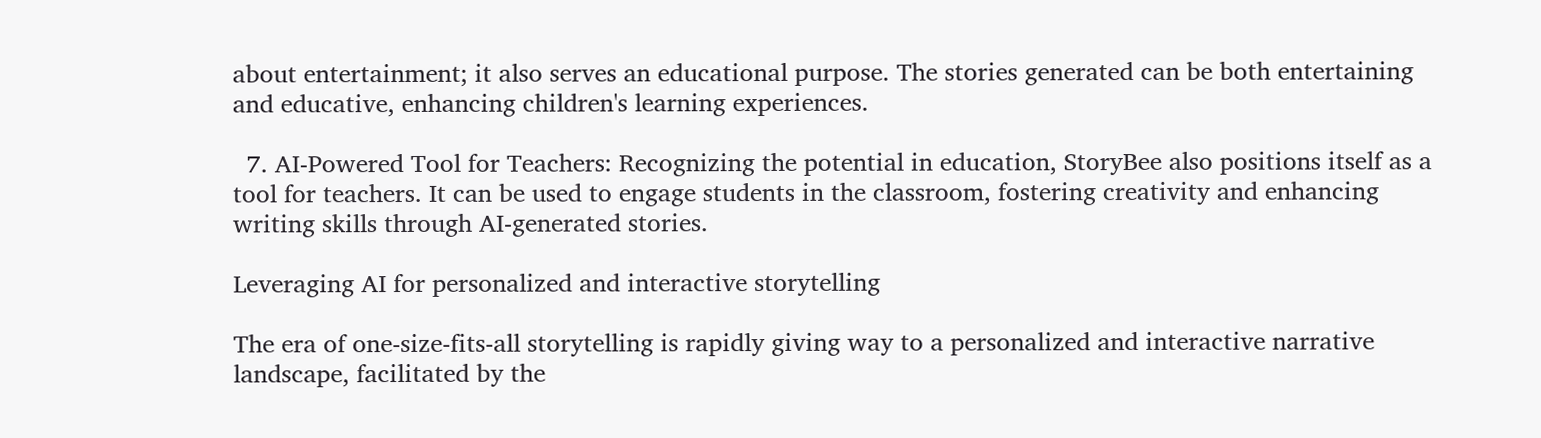about entertainment; it also serves an educational purpose. The stories generated can be both entertaining and educative, enhancing children's learning experiences.

  7. AI-Powered Tool for Teachers: Recognizing the potential in education, StoryBee also positions itself as a tool for teachers. It can be used to engage students in the classroom, fostering creativity and enhancing writing skills through AI-generated stories.

Leveraging AI for personalized and interactive storytelling

The era of one-size-fits-all storytelling is rapidly giving way to a personalized and interactive narrative landscape, facilitated by the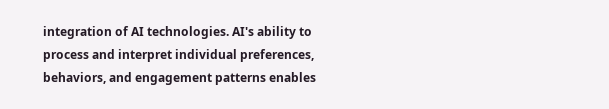integration of AI technologies. AI's ability to process and interpret individual preferences, behaviors, and engagement patterns enables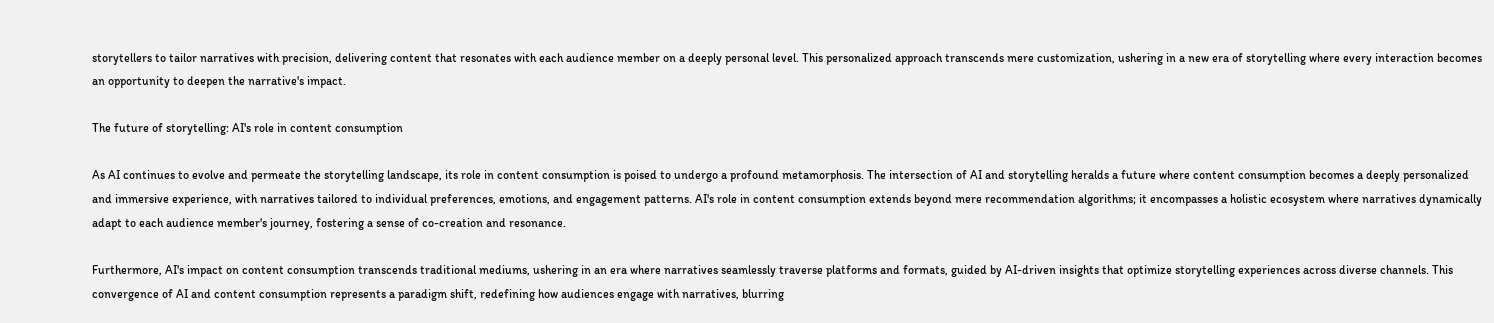storytellers to tailor narratives with precision, delivering content that resonates with each audience member on a deeply personal level. This personalized approach transcends mere customization, ushering in a new era of storytelling where every interaction becomes an opportunity to deepen the narrative's impact.

The future of storytelling: AI's role in content consumption

As AI continues to evolve and permeate the storytelling landscape, its role in content consumption is poised to undergo a profound metamorphosis. The intersection of AI and storytelling heralds a future where content consumption becomes a deeply personalized and immersive experience, with narratives tailored to individual preferences, emotions, and engagement patterns. AI's role in content consumption extends beyond mere recommendation algorithms; it encompasses a holistic ecosystem where narratives dynamically adapt to each audience member's journey, fostering a sense of co-creation and resonance.

Furthermore, AI's impact on content consumption transcends traditional mediums, ushering in an era where narratives seamlessly traverse platforms and formats, guided by AI-driven insights that optimize storytelling experiences across diverse channels. This convergence of AI and content consumption represents a paradigm shift, redefining how audiences engage with narratives, blurring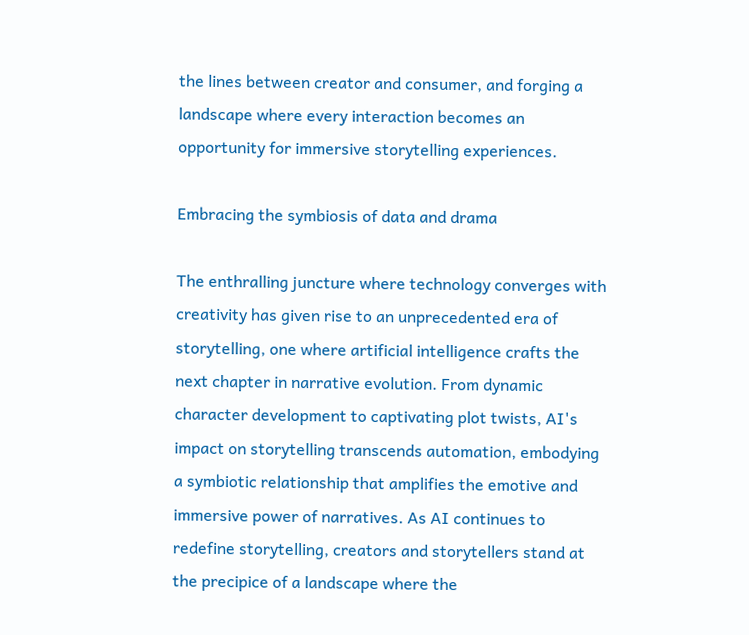the lines between creator and consumer, and forging a landscape where every interaction becomes an opportunity for immersive storytelling experiences.

Embracing the symbiosis of data and drama

The enthralling juncture where technology converges with creativity has given rise to an unprecedented era of storytelling, one where artificial intelligence crafts the next chapter in narrative evolution. From dynamic character development to captivating plot twists, AI's impact on storytelling transcends automation, embodying a symbiotic relationship that amplifies the emotive and immersive power of narratives. As AI continues to redefine storytelling, creators and storytellers stand at the precipice of a landscape where the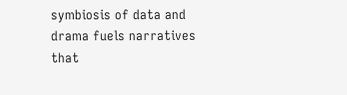symbiosis of data and drama fuels narratives that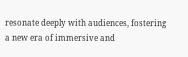resonate deeply with audiences, fostering a new era of immersive and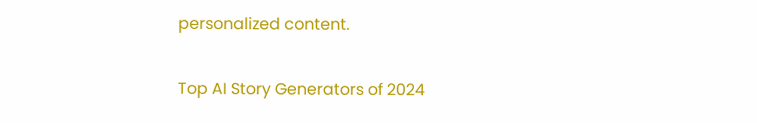personalized content.

Top AI Story Generators of 2024